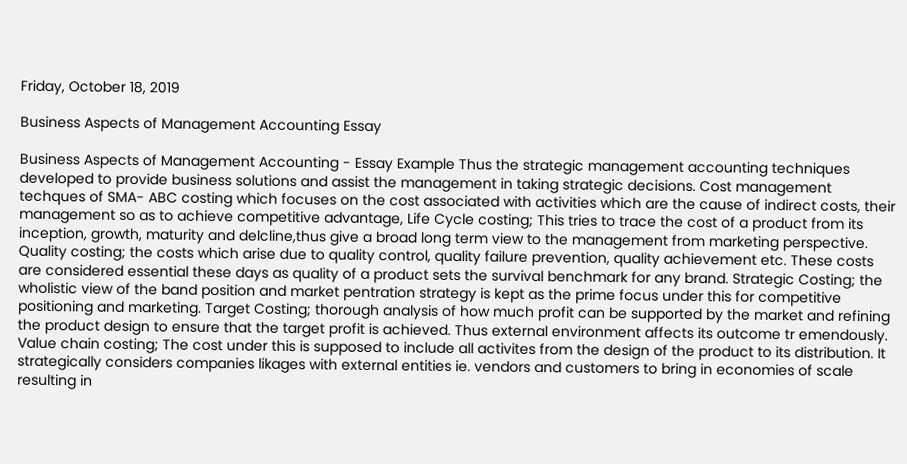Friday, October 18, 2019

Business Aspects of Management Accounting Essay

Business Aspects of Management Accounting - Essay Example Thus the strategic management accounting techniques developed to provide business solutions and assist the management in taking strategic decisions. Cost management techques of SMA- ABC costing which focuses on the cost associated with activities which are the cause of indirect costs, their management so as to achieve competitive advantage, Life Cycle costing; This tries to trace the cost of a product from its inception, growth, maturity and delcline,thus give a broad long term view to the management from marketing perspective. Quality costing; the costs which arise due to quality control, quality failure prevention, quality achievement etc. These costs are considered essential these days as quality of a product sets the survival benchmark for any brand. Strategic Costing; the wholistic view of the band position and market pentration strategy is kept as the prime focus under this for competitive positioning and marketing. Target Costing; thorough analysis of how much profit can be supported by the market and refining the product design to ensure that the target profit is achieved. Thus external environment affects its outcome tr emendously. Value chain costing; The cost under this is supposed to include all activites from the design of the product to its distribution. It strategically considers companies likages with external entities ie. vendors and customers to bring in economies of scale resulting in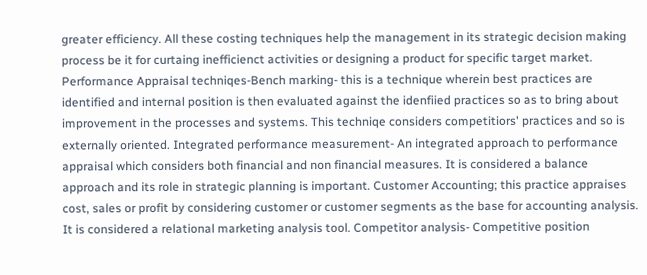greater efficiency. All these costing techniques help the management in its strategic decision making process be it for curtaing inefficienct activities or designing a product for specific target market. Performance Appraisal techniqes-Bench marking- this is a technique wherein best practices are identified and internal position is then evaluated against the idenfiied practices so as to bring about improvement in the processes and systems. This techniqe considers competitiors' practices and so is externally oriented. Integrated performance measurement- An integrated approach to performance appraisal which considers both financial and non financial measures. It is considered a balance approach and its role in strategic planning is important. Customer Accounting; this practice appraises cost, sales or profit by considering customer or customer segments as the base for accounting analysis. It is considered a relational marketing analysis tool. Competitor analysis- Competitive position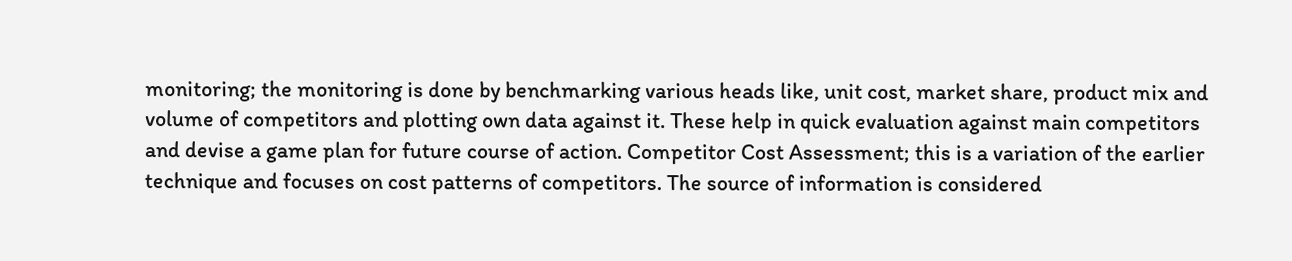monitoring; the monitoring is done by benchmarking various heads like, unit cost, market share, product mix and volume of competitors and plotting own data against it. These help in quick evaluation against main competitors and devise a game plan for future course of action. Competitor Cost Assessment; this is a variation of the earlier technique and focuses on cost patterns of competitors. The source of information is considered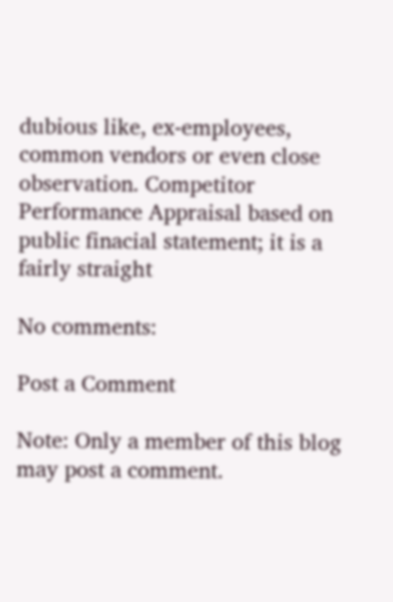dubious like, ex-employees, common vendors or even close observation. Competitor Performance Appraisal based on public finacial statement; it is a fairly straight

No comments:

Post a Comment

Note: Only a member of this blog may post a comment.